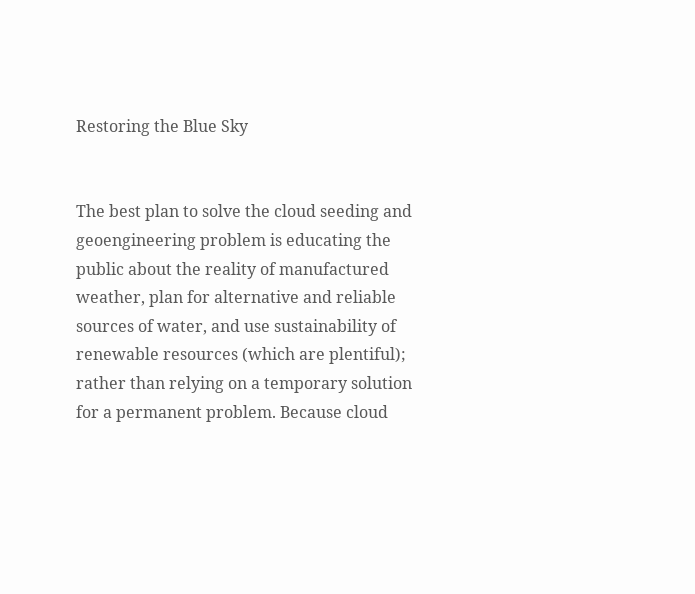Restoring the Blue Sky


The best plan to solve the cloud seeding and geoengineering problem is educating the public about the reality of manufactured weather, plan for alternative and reliable sources of water, and use sustainability of renewable resources (which are plentiful); rather than relying on a temporary solution for a permanent problem. Because cloud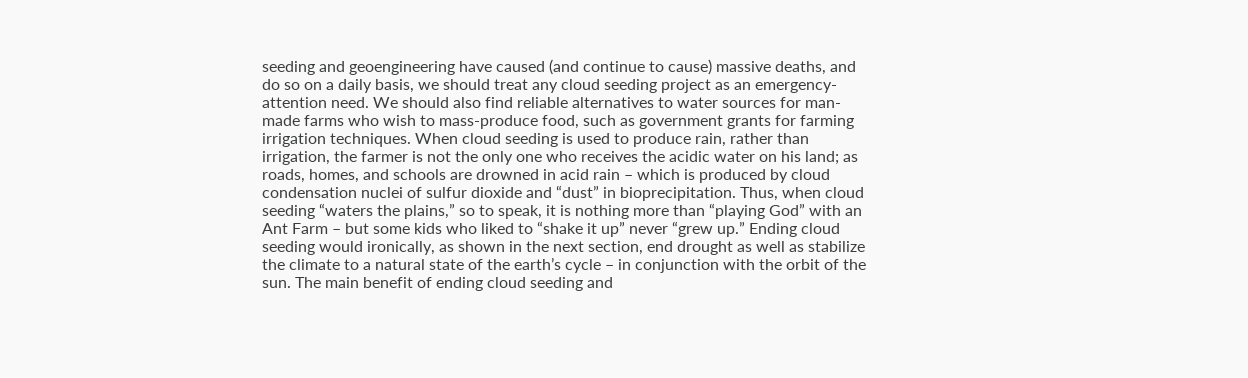seeding and geoengineering have caused (and continue to cause) massive deaths, and do so on a daily basis, we should treat any cloud seeding project as an emergency-attention need. We should also find reliable alternatives to water sources for man-made farms who wish to mass-produce food, such as government grants for farming irrigation techniques. When cloud seeding is used to produce rain, rather than irrigation, the farmer is not the only one who receives the acidic water on his land; as roads, homes, and schools are drowned in acid rain – which is produced by cloud condensation nuclei of sulfur dioxide and “dust” in bioprecipitation. Thus, when cloud seeding “waters the plains,” so to speak, it is nothing more than “playing God” with an Ant Farm – but some kids who liked to “shake it up” never “grew up.” Ending cloud seeding would ironically, as shown in the next section, end drought as well as stabilize the climate to a natural state of the earth’s cycle – in conjunction with the orbit of the sun. The main benefit of ending cloud seeding and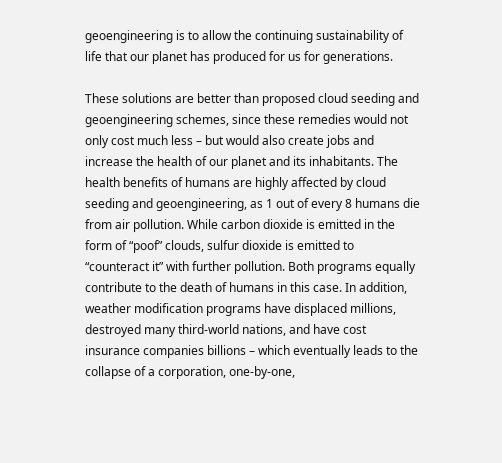geoengineering is to allow the continuing sustainability of life that our planet has produced for us for generations.

These solutions are better than proposed cloud seeding and geoengineering schemes, since these remedies would not only cost much less – but would also create jobs and increase the health of our planet and its inhabitants. The health benefits of humans are highly affected by cloud seeding and geoengineering, as 1 out of every 8 humans die from air pollution. While carbon dioxide is emitted in the form of “poof” clouds, sulfur dioxide is emitted to “counteract it” with further pollution. Both programs equally contribute to the death of humans in this case. In addition, weather modification programs have displaced millions, destroyed many third-world nations, and have cost insurance companies billions – which eventually leads to the collapse of a corporation, one-by-one,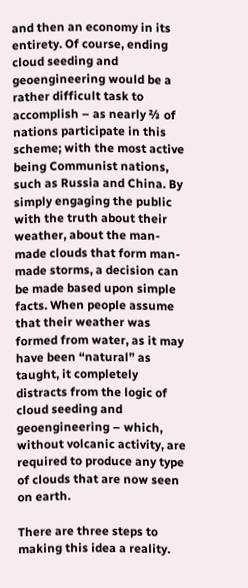and then an economy in its entirety. Of course, ending cloud seeding and geoengineering would be a rather difficult task to accomplish – as nearly ⅔ of nations participate in this scheme; with the most active being Communist nations, such as Russia and China. By simply engaging the public with the truth about their weather, about the man-made clouds that form man-made storms, a decision can be made based upon simple facts. When people assume that their weather was formed from water, as it may have been “natural” as taught, it completely distracts from the logic of cloud seeding and geoengineering – which, without volcanic activity, are required to produce any type of clouds that are now seen on earth.

There are three steps to making this idea a reality.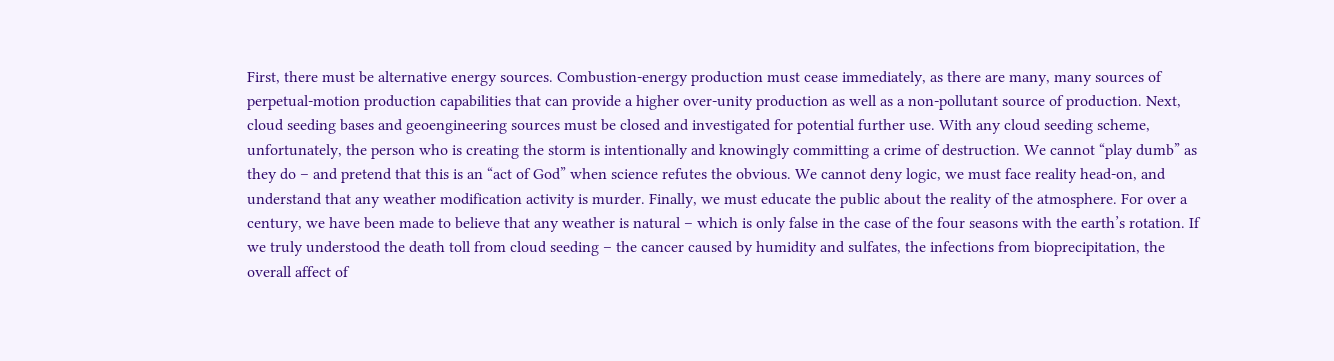First, there must be alternative energy sources. Combustion-energy production must cease immediately, as there are many, many sources of perpetual-motion production capabilities that can provide a higher over-unity production as well as a non-pollutant source of production. Next, cloud seeding bases and geoengineering sources must be closed and investigated for potential further use. With any cloud seeding scheme, unfortunately, the person who is creating the storm is intentionally and knowingly committing a crime of destruction. We cannot “play dumb” as they do – and pretend that this is an “act of God” when science refutes the obvious. We cannot deny logic, we must face reality head-on, and understand that any weather modification activity is murder. Finally, we must educate the public about the reality of the atmosphere. For over a century, we have been made to believe that any weather is natural – which is only false in the case of the four seasons with the earth’s rotation. If we truly understood the death toll from cloud seeding – the cancer caused by humidity and sulfates, the infections from bioprecipitation, the overall affect of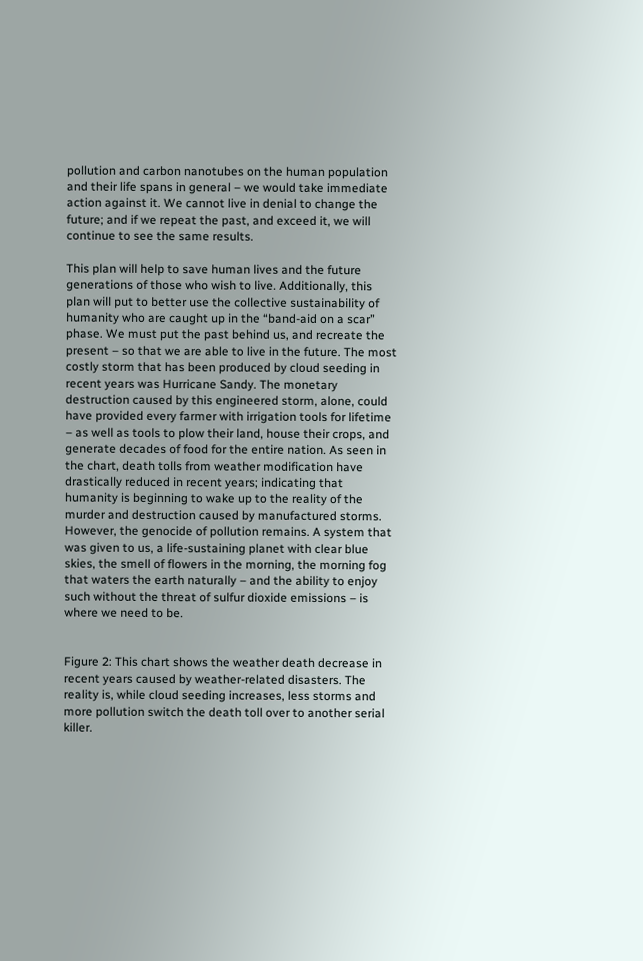pollution and carbon nanotubes on the human population and their life spans in general – we would take immediate action against it. We cannot live in denial to change the future; and if we repeat the past, and exceed it, we will continue to see the same results.

This plan will help to save human lives and the future generations of those who wish to live. Additionally, this plan will put to better use the collective sustainability of humanity who are caught up in the “band-aid on a scar” phase. We must put the past behind us, and recreate the present – so that we are able to live in the future. The most costly storm that has been produced by cloud seeding in recent years was Hurricane Sandy. The monetary destruction caused by this engineered storm, alone, could have provided every farmer with irrigation tools for lifetime – as well as tools to plow their land, house their crops, and generate decades of food for the entire nation. As seen in the chart, death tolls from weather modification have drastically reduced in recent years; indicating that humanity is beginning to wake up to the reality of the murder and destruction caused by manufactured storms. However, the genocide of pollution remains. A system that was given to us, a life-sustaining planet with clear blue skies, the smell of flowers in the morning, the morning fog that waters the earth naturally – and the ability to enjoy such without the threat of sulfur dioxide emissions – is where we need to be.


Figure 2: This chart shows the weather death decrease in recent years caused by weather-related disasters. The reality is, while cloud seeding increases, less storms and more pollution switch the death toll over to another serial killer.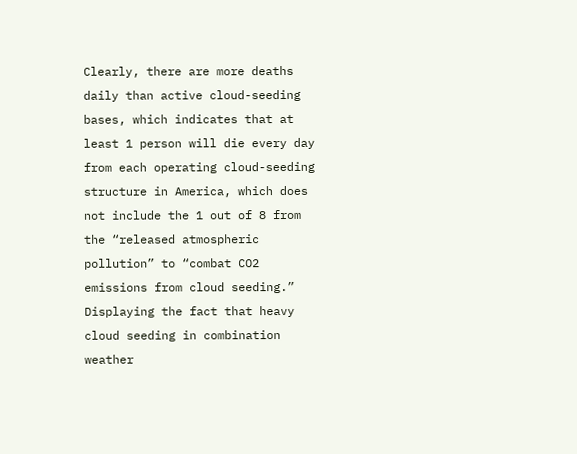Clearly, there are more deaths daily than active cloud-seeding bases, which indicates that at least 1 person will die every day from each operating cloud-seeding structure in America, which does not include the 1 out of 8 from the “released atmospheric pollution” to “combat CO2 emissions from cloud seeding.” Displaying the fact that heavy cloud seeding in combination weather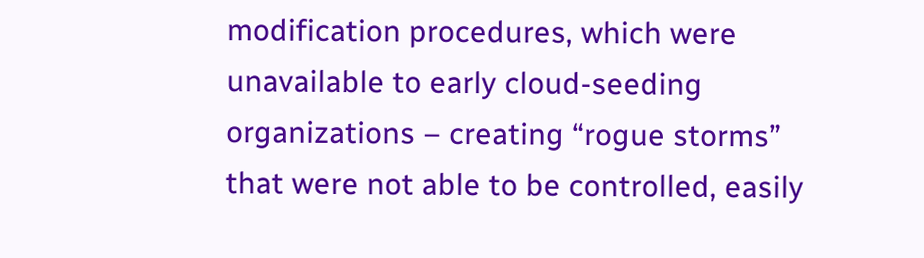modification procedures, which were unavailable to early cloud-seeding organizations – creating “rogue storms” that were not able to be controlled, easily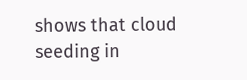shows that cloud seeding in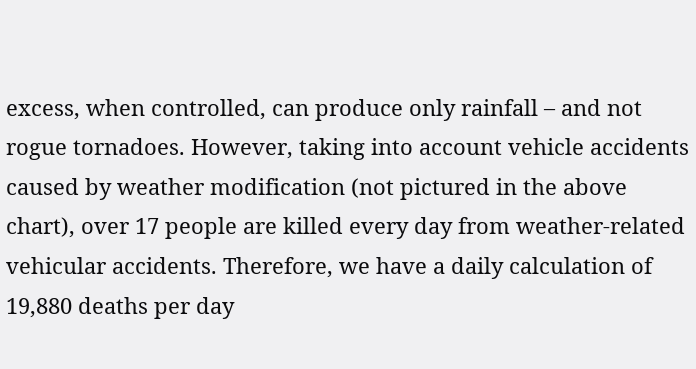excess, when controlled, can produce only rainfall – and not rogue tornadoes. However, taking into account vehicle accidents caused by weather modification (not pictured in the above chart), over 17 people are killed every day from weather-related vehicular accidents. Therefore, we have a daily calculation of 19,880 deaths per day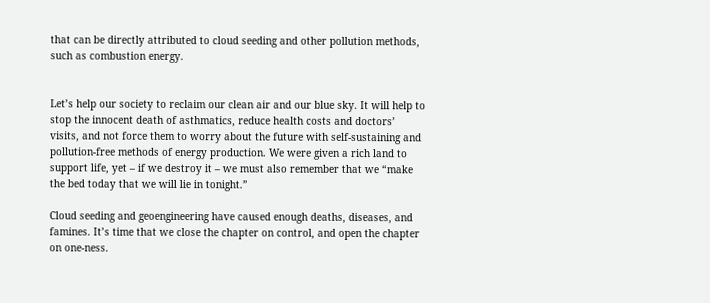that can be directly attributed to cloud seeding and other pollution methods, such as combustion energy.


Let’s help our society to reclaim our clean air and our blue sky. It will help to stop the innocent death of asthmatics, reduce health costs and doctors’ visits, and not force them to worry about the future with self-sustaining and pollution-free methods of energy production. We were given a rich land to support life, yet – if we destroy it – we must also remember that we “make the bed today that we will lie in tonight.”

Cloud seeding and geoengineering have caused enough deaths, diseases, and famines. It’s time that we close the chapter on control, and open the chapter on one-ness.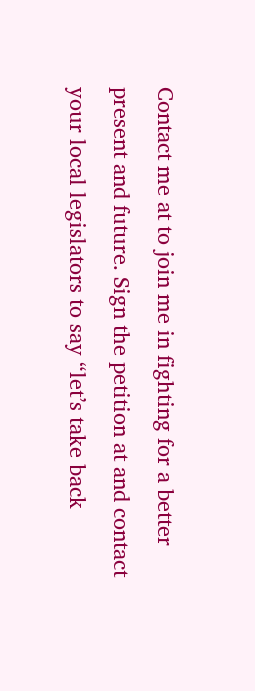Contact me at to join me in fighting for a better present and future. Sign the petition at and contact your local legislators to say “let’s take back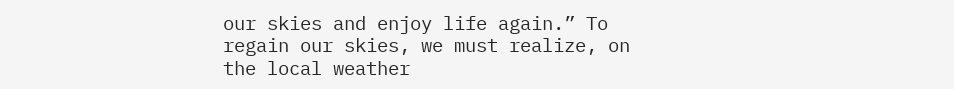our skies and enjoy life again.” To regain our skies, we must realize, on the local weather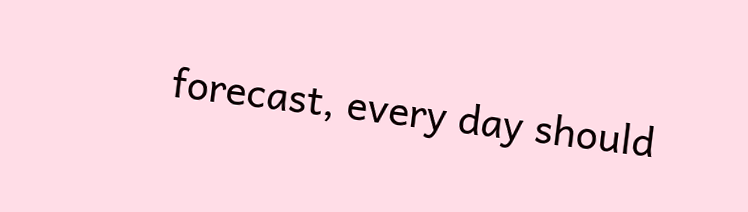forecast, every day should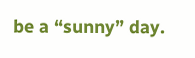be a “sunny” day.